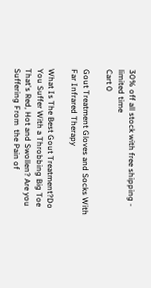30% off all stock with free shipping - limited time
Cart 0

Gout Treatment Gloves and Socks With Far Infrared Therapy

What Is The Best Gout Treatment?Do You Suffer With a Throbbing Big Toe That's Red, Hot and Swollen? Are you Suffering From  the Pain of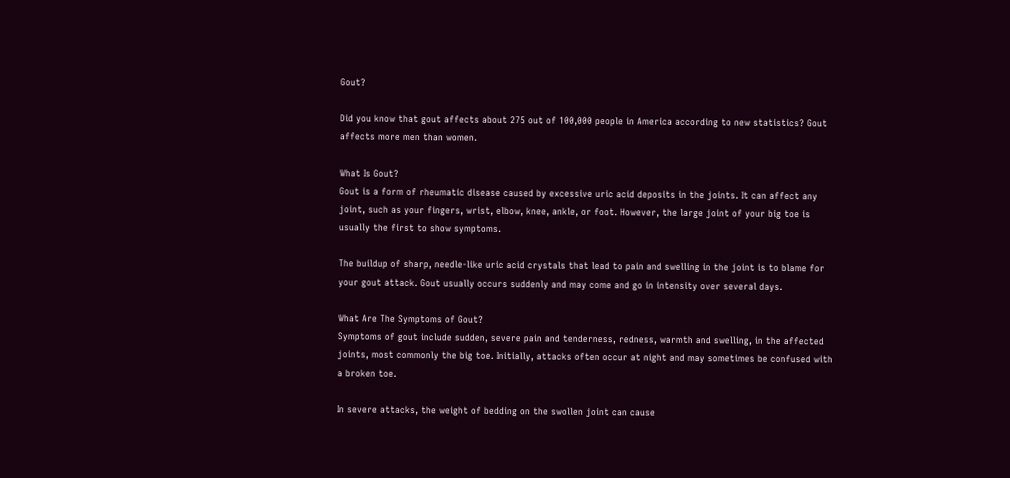Gout?

Did you know that gout affects about 275 out of 100,000 people in America according to new statistics? Gout affects more men than women.

What Is Gout?
Gout is a form of rheumatic disease caused by excessive uric acid deposits in the joints. It can affect any joint, such as your fingers, wrist, elbow, knee, ankle, or foot. However, the large joint of your big toe is usually the first to show symptoms.

The buildup of sharp, needle-like uric acid crystals that lead to pain and swelling in the joint is to blame for your gout attack. Gout usually occurs suddenly and may come and go in intensity over several days.

What Are The Symptoms of Gout?
Symptoms of gout include sudden, severe pain and tenderness, redness, warmth and swelling, in the affected joints, most commonly the big toe. Initially, attacks often occur at night and may sometimes be confused with a broken toe.

In severe attacks, the weight of bedding on the swollen joint can cause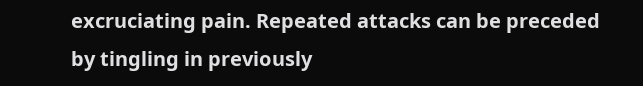excruciating pain. Repeated attacks can be preceded by tingling in previously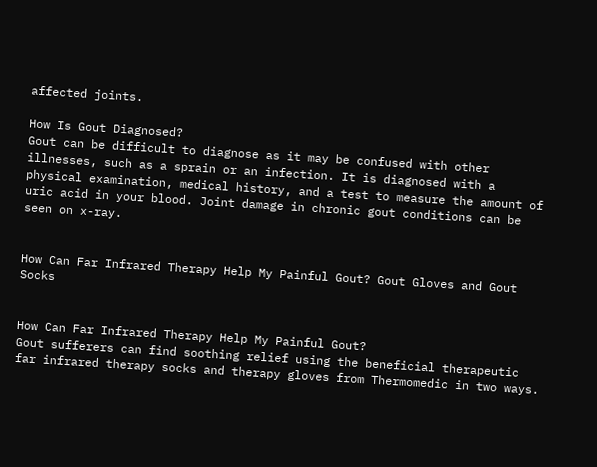affected joints.

How Is Gout Diagnosed?
Gout can be difficult to diagnose as it may be confused with other illnesses, such as a sprain or an infection. It is diagnosed with a physical examination, medical history, and a test to measure the amount of uric acid in your blood. Joint damage in chronic gout conditions can be seen on x-ray.


How Can Far Infrared Therapy Help My Painful Gout? Gout Gloves and Gout Socks


How Can Far Infrared Therapy Help My Painful Gout?
Gout sufferers can find soothing relief using the beneficial therapeutic far infrared therapy socks and therapy gloves from Thermomedic in two ways.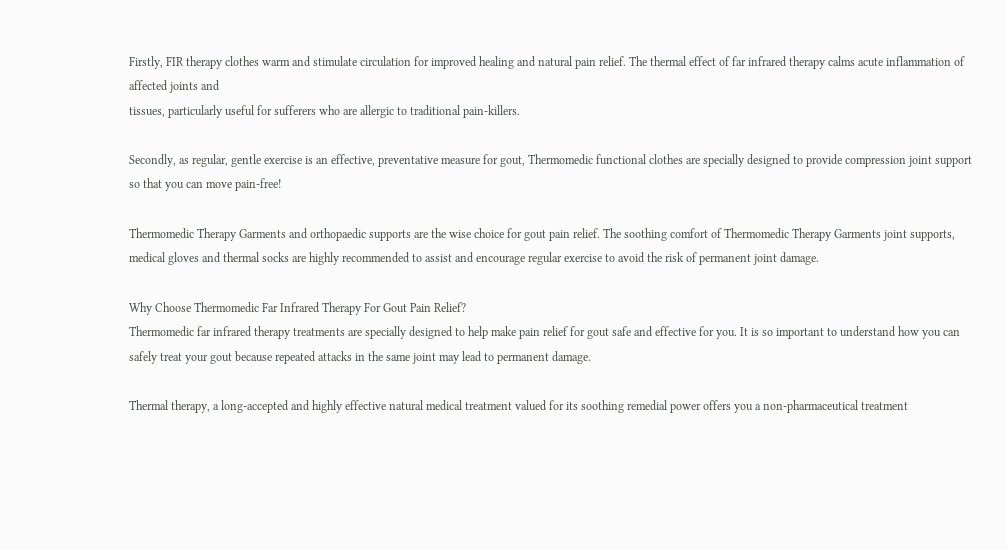Firstly, FIR therapy clothes warm and stimulate circulation for improved healing and natural pain relief. The thermal effect of far infrared therapy calms acute inflammation of affected joints and
tissues, particularly useful for sufferers who are allergic to traditional pain-killers.

Secondly, as regular, gentle exercise is an effective, preventative measure for gout, Thermomedic functional clothes are specially designed to provide compression joint support so that you can move pain-free!

Thermomedic Therapy Garments and orthopaedic supports are the wise choice for gout pain relief. The soothing comfort of Thermomedic Therapy Garments joint supports,
medical gloves and thermal socks are highly recommended to assist and encourage regular exercise to avoid the risk of permanent joint damage.

Why Choose Thermomedic Far Infrared Therapy For Gout Pain Relief?
Thermomedic far infrared therapy treatments are specially designed to help make pain relief for gout safe and effective for you. It is so important to understand how you can safely treat your gout because repeated attacks in the same joint may lead to permanent damage.

Thermal therapy, a long-accepted and highly effective natural medical treatment valued for its soothing remedial power offers you a non-pharmaceutical treatment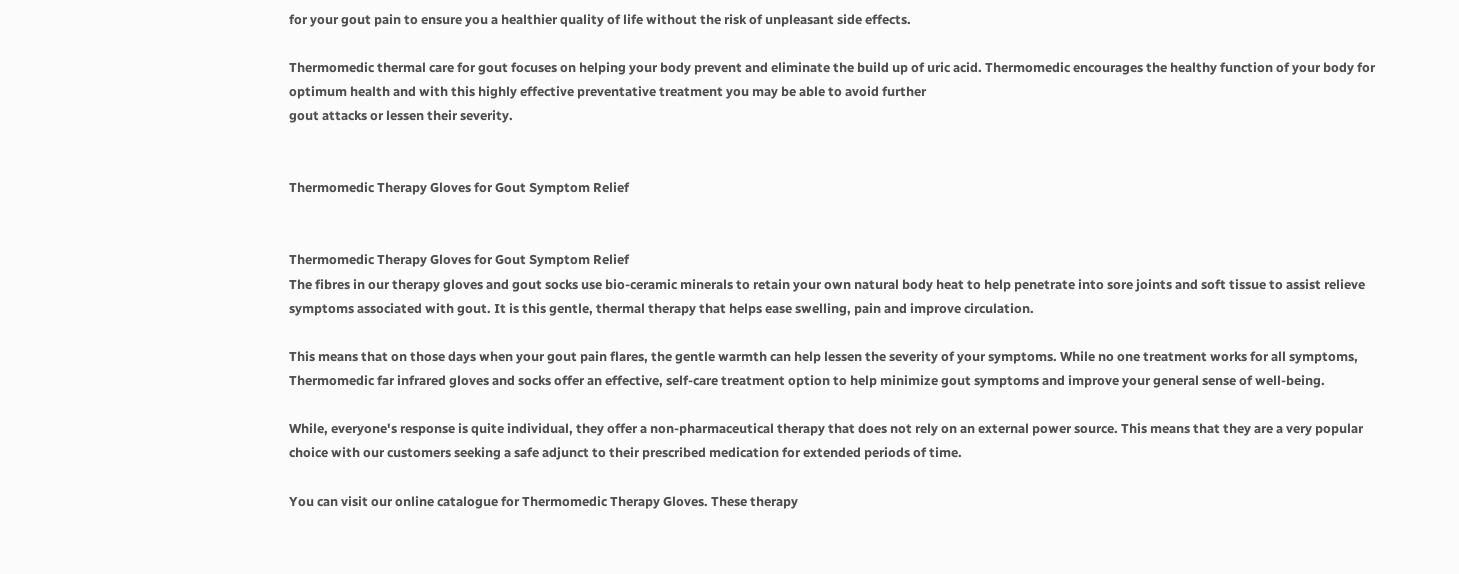for your gout pain to ensure you a healthier quality of life without the risk of unpleasant side effects.

Thermomedic thermal care for gout focuses on helping your body prevent and eliminate the build up of uric acid. Thermomedic encourages the healthy function of your body for optimum health and with this highly effective preventative treatment you may be able to avoid further
gout attacks or lessen their severity.


Thermomedic Therapy Gloves for Gout Symptom Relief


Thermomedic Therapy Gloves for Gout Symptom Relief
The fibres in our therapy gloves and gout socks use bio-ceramic minerals to retain your own natural body heat to help penetrate into sore joints and soft tissue to assist relieve symptoms associated with gout. It is this gentle, thermal therapy that helps ease swelling, pain and improve circulation.

This means that on those days when your gout pain flares, the gentle warmth can help lessen the severity of your symptoms. While no one treatment works for all symptoms, Thermomedic far infrared gloves and socks offer an effective, self-care treatment option to help minimize gout symptoms and improve your general sense of well-being.

While, everyone's response is quite individual, they offer a non-pharmaceutical therapy that does not rely on an external power source. This means that they are a very popular choice with our customers seeking a safe adjunct to their prescribed medication for extended periods of time.

You can visit our online catalogue for Thermomedic Therapy Gloves. These therapy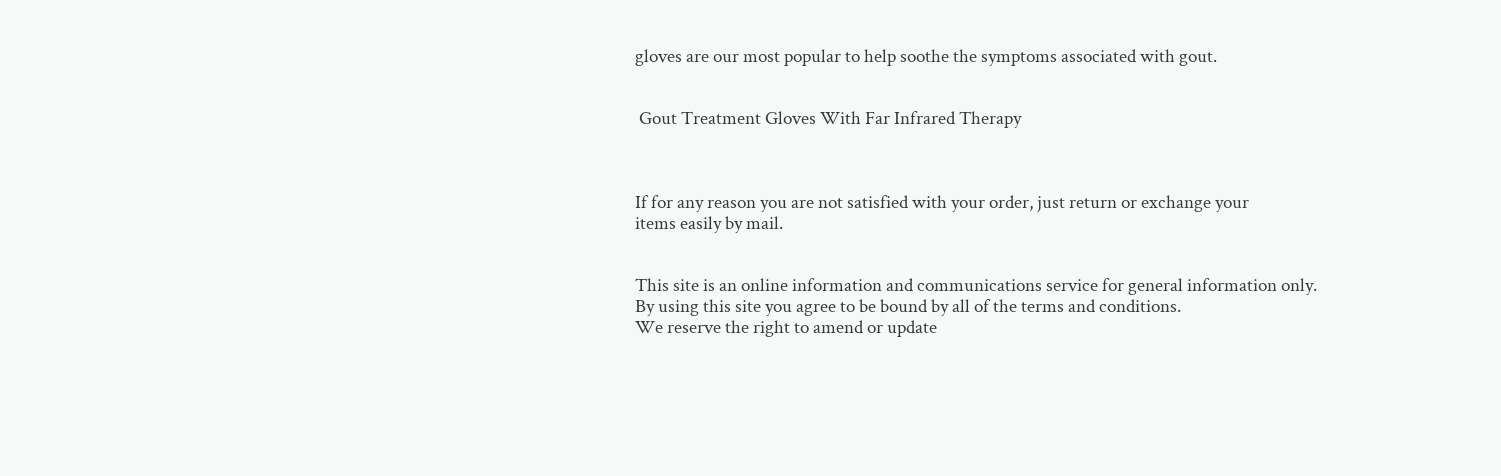gloves are our most popular to help soothe the symptoms associated with gout.


 Gout Treatment Gloves With Far Infrared Therapy



If for any reason you are not satisfied with your order, just return or exchange your
items easily by mail.


This site is an online information and communications service for general information only.
By using this site you agree to be bound by all of the terms and conditions.
We reserve the right to amend or update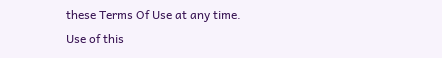these Terms Of Use at any time.
Use of this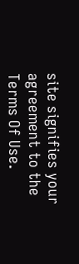site signifies your agreement to the Terms Of Use.